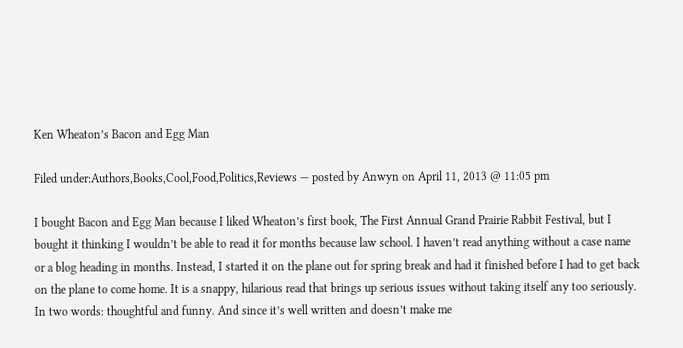Ken Wheaton’s Bacon and Egg Man

Filed under:Authors,Books,Cool,Food,Politics,Reviews — posted by Anwyn on April 11, 2013 @ 11:05 pm

I bought Bacon and Egg Man because I liked Wheaton’s first book, The First Annual Grand Prairie Rabbit Festival, but I bought it thinking I wouldn’t be able to read it for months because law school. I haven’t read anything without a case name or a blog heading in months. Instead, I started it on the plane out for spring break and had it finished before I had to get back on the plane to come home. It is a snappy, hilarious read that brings up serious issues without taking itself any too seriously. In two words: thoughtful and funny. And since it’s well written and doesn’t make me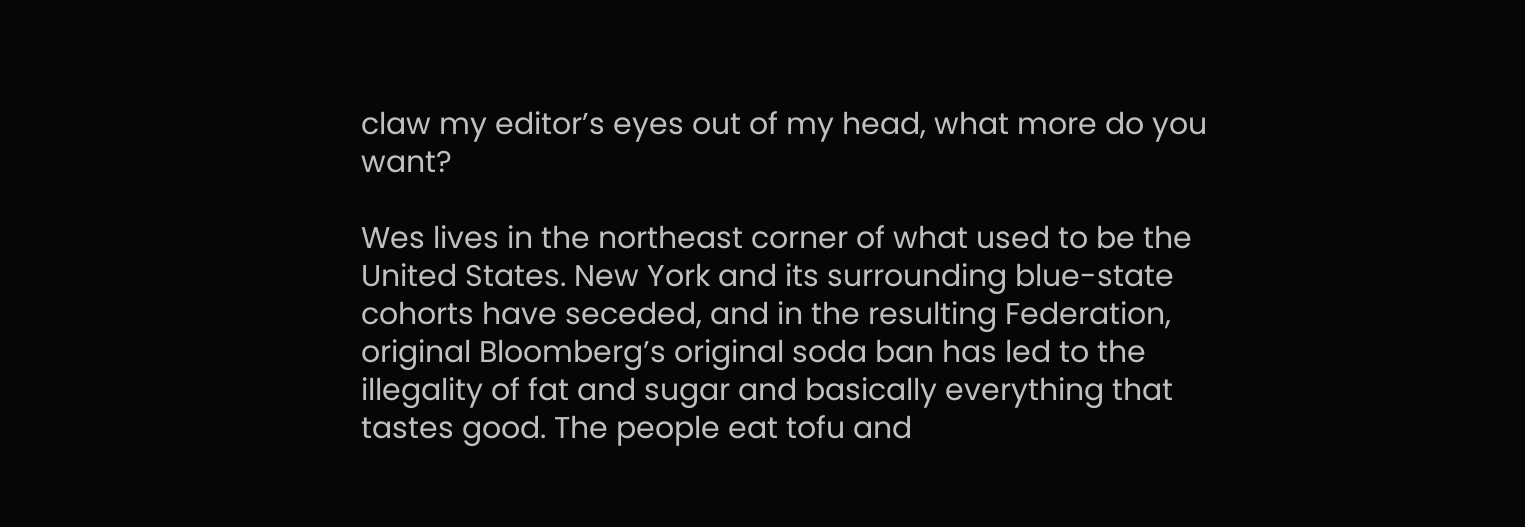claw my editor’s eyes out of my head, what more do you want?

Wes lives in the northeast corner of what used to be the United States. New York and its surrounding blue-state cohorts have seceded, and in the resulting Federation, original Bloomberg’s original soda ban has led to the illegality of fat and sugar and basically everything that tastes good. The people eat tofu and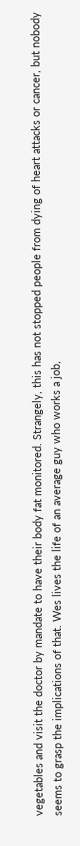vegetables and visit the doctor by mandate to have their body fat monitored. Strangely, this has not stopped people from dying of heart attacks or cancer, but nobody seems to grasp the implications of that. Wes lives the life of an average guy who works a job,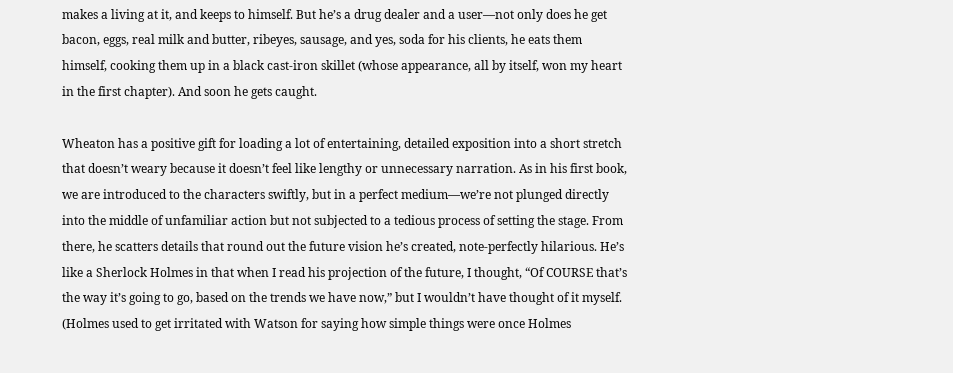makes a living at it, and keeps to himself. But he’s a drug dealer and a user—not only does he get bacon, eggs, real milk and butter, ribeyes, sausage, and yes, soda for his clients, he eats them himself, cooking them up in a black cast-iron skillet (whose appearance, all by itself, won my heart in the first chapter). And soon he gets caught.

Wheaton has a positive gift for loading a lot of entertaining, detailed exposition into a short stretch that doesn’t weary because it doesn’t feel like lengthy or unnecessary narration. As in his first book, we are introduced to the characters swiftly, but in a perfect medium—we’re not plunged directly into the middle of unfamiliar action but not subjected to a tedious process of setting the stage. From there, he scatters details that round out the future vision he’s created, note-perfectly hilarious. He’s like a Sherlock Holmes in that when I read his projection of the future, I thought, “Of COURSE that’s the way it’s going to go, based on the trends we have now,” but I wouldn’t have thought of it myself. (Holmes used to get irritated with Watson for saying how simple things were once Holmes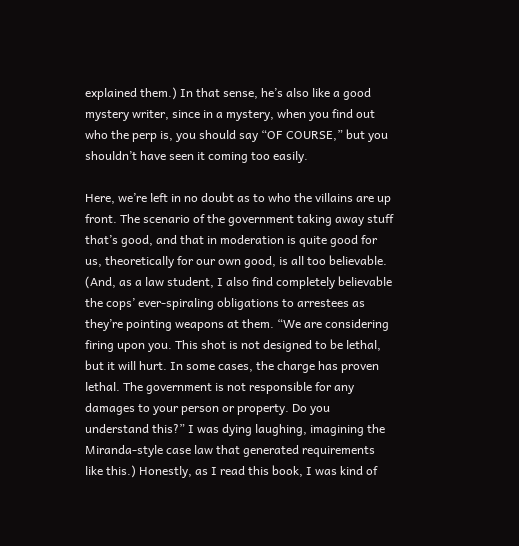explained them.) In that sense, he’s also like a good mystery writer, since in a mystery, when you find out who the perp is, you should say “OF COURSE,” but you shouldn’t have seen it coming too easily.

Here, we’re left in no doubt as to who the villains are up front. The scenario of the government taking away stuff that’s good, and that in moderation is quite good for us, theoretically for our own good, is all too believable. (And, as a law student, I also find completely believable the cops’ ever-spiraling obligations to arrestees as they’re pointing weapons at them. “We are considering firing upon you. This shot is not designed to be lethal, but it will hurt. In some cases, the charge has proven lethal. The government is not responsible for any damages to your person or property. Do you understand this?” I was dying laughing, imagining the Miranda-style case law that generated requirements like this.) Honestly, as I read this book, I was kind of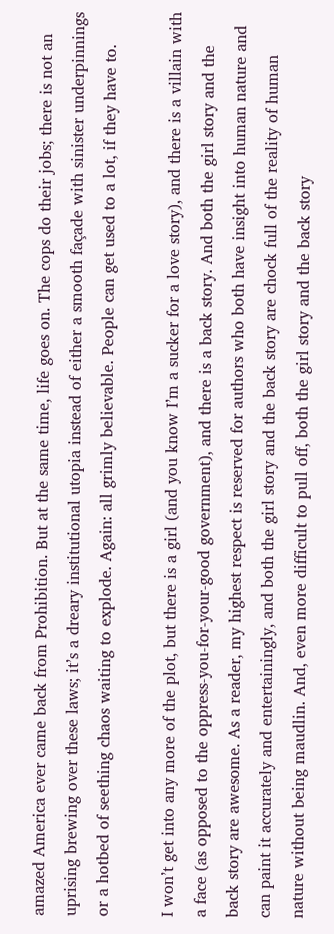amazed America ever came back from Prohibition. But at the same time, life goes on. The cops do their jobs; there is not an uprising brewing over these laws; it’s a dreary institutional utopia instead of either a smooth façade with sinister underpinnings or a hotbed of seething chaos waiting to explode. Again: all grimly believable. People can get used to a lot, if they have to.

I won’t get into any more of the plot, but there is a girl (and you know I’m a sucker for a love story), and there is a villain with a face (as opposed to the oppress-you-for-your-good government), and there is a back story. And both the girl story and the back story are awesome. As a reader, my highest respect is reserved for authors who both have insight into human nature and can paint it accurately and entertainingly, and both the girl story and the back story are chock full of the reality of human nature without being maudlin. And, even more difficult to pull off, both the girl story and the back story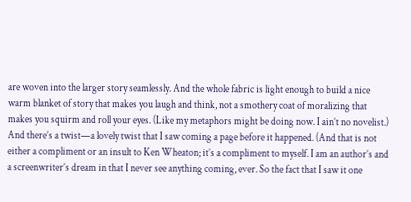are woven into the larger story seamlessly. And the whole fabric is light enough to build a nice warm blanket of story that makes you laugh and think, not a smothery coat of moralizing that makes you squirm and roll your eyes. (Like my metaphors might be doing now. I ain’t no novelist.) And there’s a twist—a lovely twist that I saw coming a page before it happened. (And that is not either a compliment or an insult to Ken Wheaton; it’s a compliment to myself. I am an author’s and a screenwriter’s dream in that I never see anything coming, ever. So the fact that I saw it one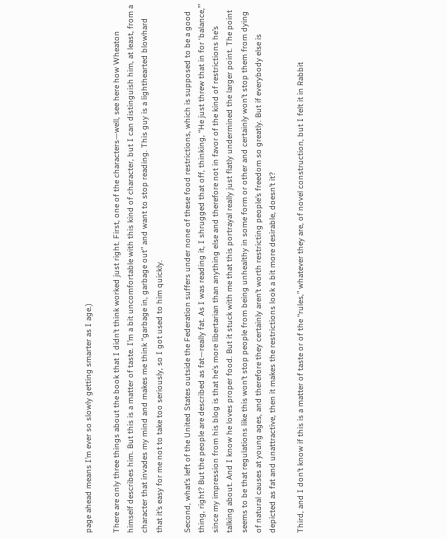page ahead means I’m ever so slowly getting smarter as I age.)

There are only three things about the book that I didn’t think worked just right. First, one of the characters—well, see here how Wheaton himself describes him. But this is a matter of taste. I’m a bit uncomfortable with this kind of character, but I can distinguish him, at least, from a character that invades my mind and makes me think “garbage in, garbage out” and want to stop reading. This guy is a lighthearted blowhard that it’s easy for me not to take too seriously, so I got used to him quickly.

Second, what’s left of the United States outside the Federation suffers under none of these food restrictions, which is supposed to be a good thing, right? But the people are described as fat—really fat. As I was reading it, I shrugged that off, thinking, “He just threw that in for ‘balance,’” since my impression from his blog is that he’s more libertarian than anything else and therefore not in favor of the kind of restrictions he’s talking about. And I know he loves proper food. But it stuck with me that this portrayal really just flatly undermined the larger point. The point seems to be that regulations like this won’t stop people from being unhealthy in some form or other and certainly won’t stop them from dying of natural causes at young ages, and therefore they certainly aren’t worth restricting people’s freedom so greatly. But if everybody else is depicted as fat and unattractive, then it makes the restrictions look a bit more desirable, doesn’t it?

Third, and I don’t know if this is a matter of taste or of the “rules,” whatever they are, of novel construction, but I felt it in Rabbit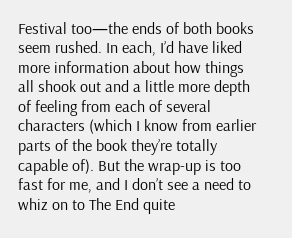Festival too—the ends of both books seem rushed. In each, I’d have liked more information about how things all shook out and a little more depth of feeling from each of several characters (which I know from earlier parts of the book they’re totally capable of). But the wrap-up is too fast for me, and I don’t see a need to whiz on to The End quite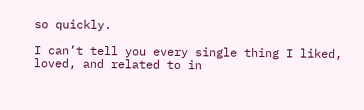so quickly.

I can’t tell you every single thing I liked, loved, and related to in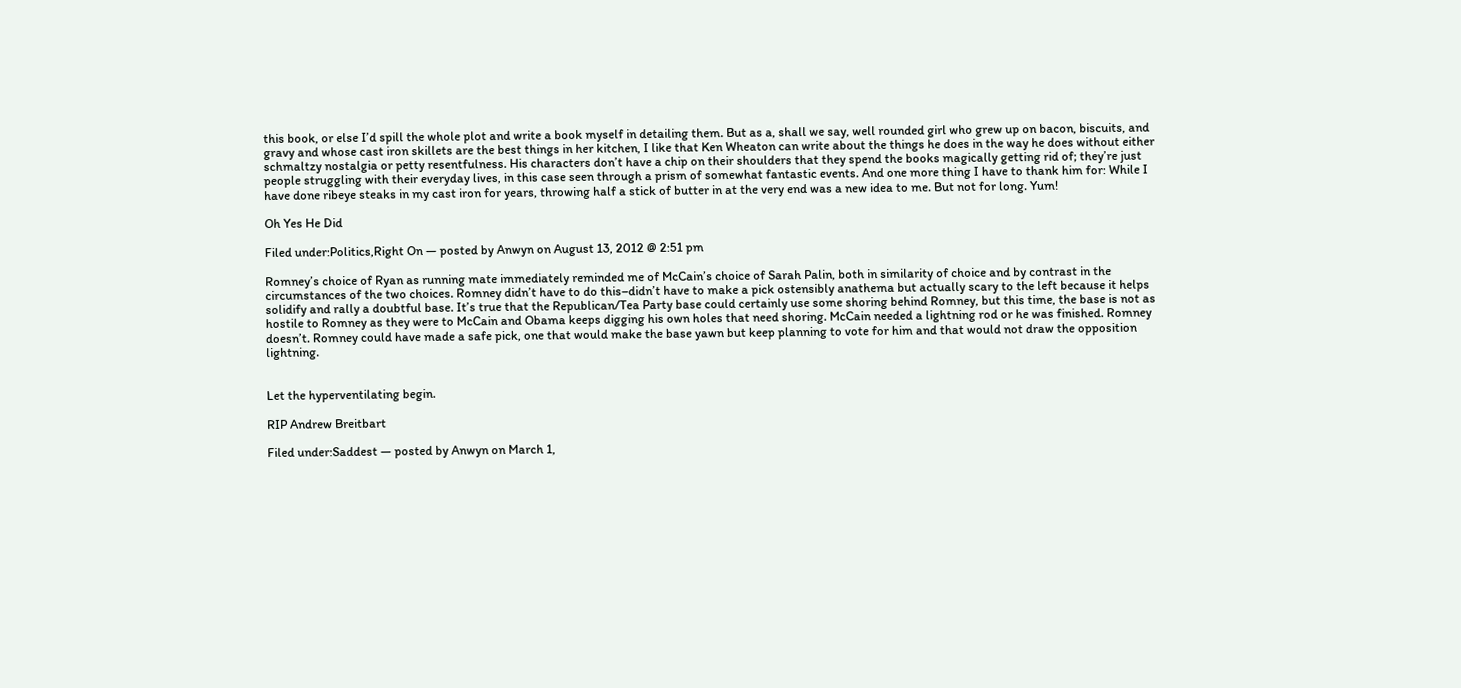this book, or else I’d spill the whole plot and write a book myself in detailing them. But as a, shall we say, well rounded girl who grew up on bacon, biscuits, and gravy and whose cast iron skillets are the best things in her kitchen, I like that Ken Wheaton can write about the things he does in the way he does without either schmaltzy nostalgia or petty resentfulness. His characters don’t have a chip on their shoulders that they spend the books magically getting rid of; they’re just people struggling with their everyday lives, in this case seen through a prism of somewhat fantastic events. And one more thing I have to thank him for: While I have done ribeye steaks in my cast iron for years, throwing half a stick of butter in at the very end was a new idea to me. But not for long. Yum!

Oh Yes He Did

Filed under:Politics,Right On — posted by Anwyn on August 13, 2012 @ 2:51 pm

Romney’s choice of Ryan as running mate immediately reminded me of McCain’s choice of Sarah Palin, both in similarity of choice and by contrast in the circumstances of the two choices. Romney didn’t have to do this–didn’t have to make a pick ostensibly anathema but actually scary to the left because it helps solidify and rally a doubtful base. It’s true that the Republican/Tea Party base could certainly use some shoring behind Romney, but this time, the base is not as hostile to Romney as they were to McCain and Obama keeps digging his own holes that need shoring. McCain needed a lightning rod or he was finished. Romney doesn’t. Romney could have made a safe pick, one that would make the base yawn but keep planning to vote for him and that would not draw the opposition lightning.


Let the hyperventilating begin.

RIP Andrew Breitbart

Filed under:Saddest — posted by Anwyn on March 1,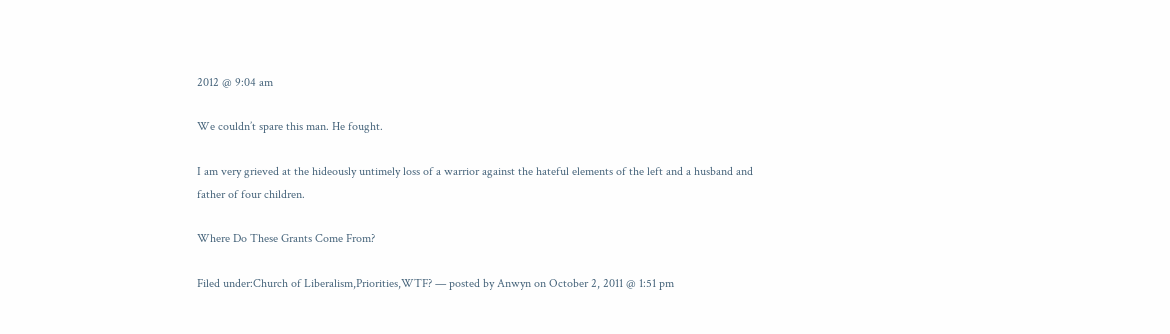2012 @ 9:04 am

We couldn’t spare this man. He fought.

I am very grieved at the hideously untimely loss of a warrior against the hateful elements of the left and a husband and father of four children.

Where Do These Grants Come From?

Filed under:Church of Liberalism,Priorities,WTF? — posted by Anwyn on October 2, 2011 @ 1:51 pm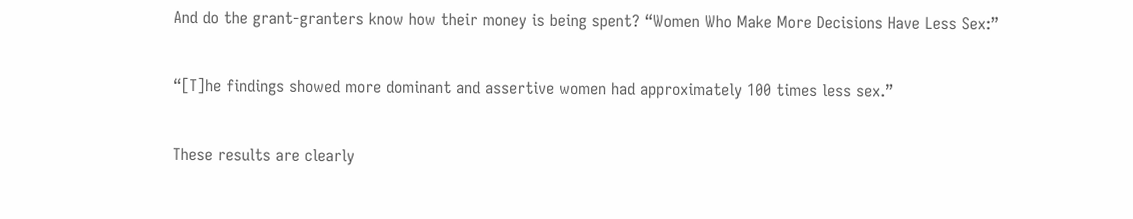And do the grant-granters know how their money is being spent? “Women Who Make More Decisions Have Less Sex:”

“[T]he findings showed more dominant and assertive women had approximately 100 times less sex.”

These results are clearly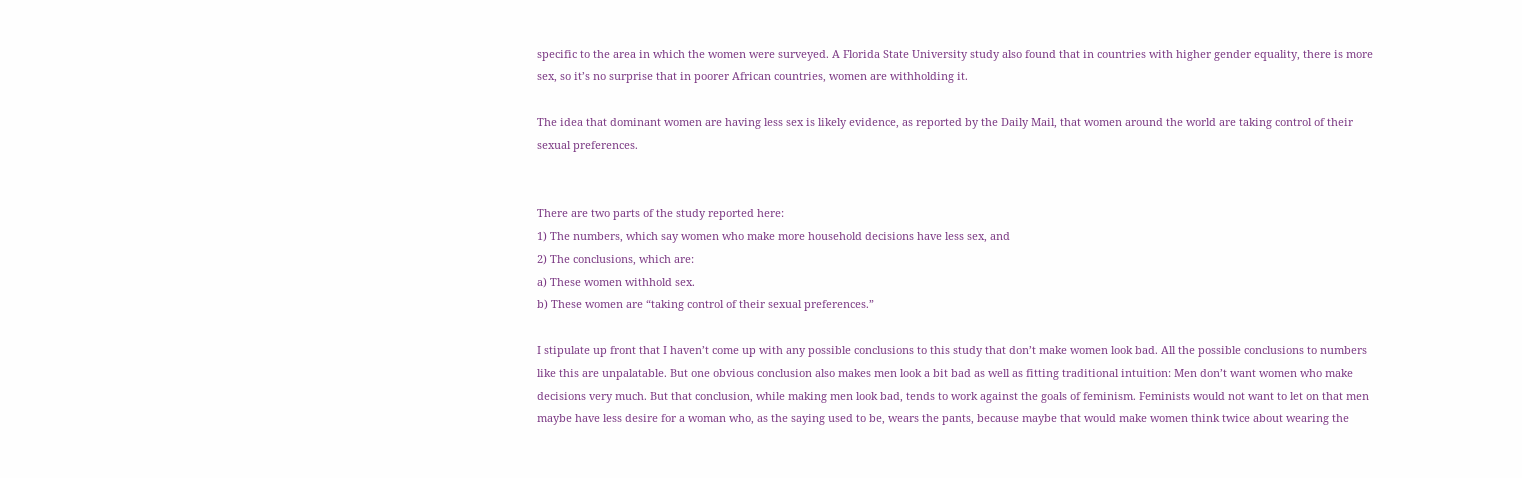specific to the area in which the women were surveyed. A Florida State University study also found that in countries with higher gender equality, there is more sex, so it’s no surprise that in poorer African countries, women are withholding it.

The idea that dominant women are having less sex is likely evidence, as reported by the Daily Mail, that women around the world are taking control of their sexual preferences.


There are two parts of the study reported here:
1) The numbers, which say women who make more household decisions have less sex, and
2) The conclusions, which are:
a) These women withhold sex.
b) These women are “taking control of their sexual preferences.”

I stipulate up front that I haven’t come up with any possible conclusions to this study that don’t make women look bad. All the possible conclusions to numbers like this are unpalatable. But one obvious conclusion also makes men look a bit bad as well as fitting traditional intuition: Men don’t want women who make decisions very much. But that conclusion, while making men look bad, tends to work against the goals of feminism. Feminists would not want to let on that men maybe have less desire for a woman who, as the saying used to be, wears the pants, because maybe that would make women think twice about wearing the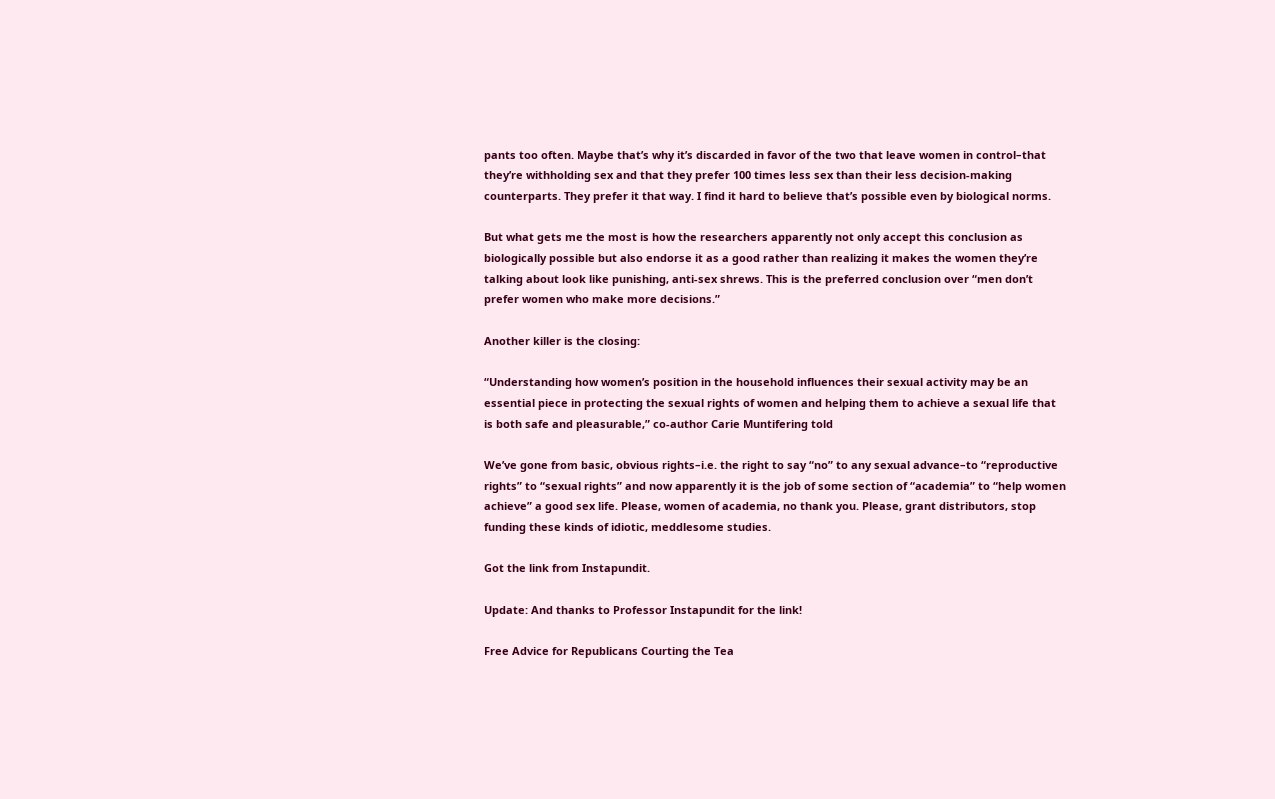pants too often. Maybe that’s why it’s discarded in favor of the two that leave women in control–that they’re withholding sex and that they prefer 100 times less sex than their less decision-making counterparts. They prefer it that way. I find it hard to believe that’s possible even by biological norms.

But what gets me the most is how the researchers apparently not only accept this conclusion as biologically possible but also endorse it as a good rather than realizing it makes the women they’re talking about look like punishing, anti-sex shrews. This is the preferred conclusion over “men don’t prefer women who make more decisions.”

Another killer is the closing:

“Understanding how women’s position in the household influences their sexual activity may be an essential piece in protecting the sexual rights of women and helping them to achieve a sexual life that is both safe and pleasurable,” co-author Carie Muntifering told

We’ve gone from basic, obvious rights–i.e. the right to say “no” to any sexual advance–to “reproductive rights” to “sexual rights” and now apparently it is the job of some section of “academia” to “help women achieve” a good sex life. Please, women of academia, no thank you. Please, grant distributors, stop funding these kinds of idiotic, meddlesome studies.

Got the link from Instapundit.

Update: And thanks to Professor Instapundit for the link!

Free Advice for Republicans Courting the Tea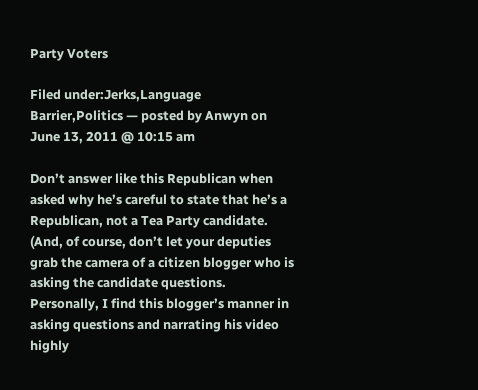Party Voters

Filed under:Jerks,Language Barrier,Politics — posted by Anwyn on June 13, 2011 @ 10:15 am

Don’t answer like this Republican when asked why he’s careful to state that he’s a Republican, not a Tea Party candidate. (And, of course, don’t let your deputies grab the camera of a citizen blogger who is asking the candidate questions. Personally, I find this blogger’s manner in asking questions and narrating his video highly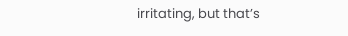irritating, but that’s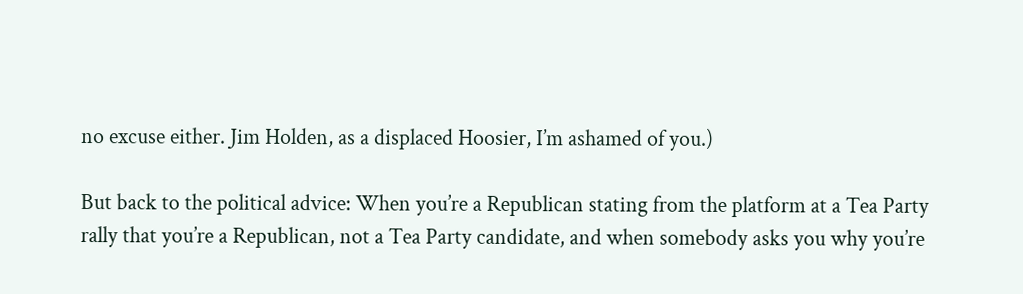no excuse either. Jim Holden, as a displaced Hoosier, I’m ashamed of you.)

But back to the political advice: When you’re a Republican stating from the platform at a Tea Party rally that you’re a Republican, not a Tea Party candidate, and when somebody asks you why you’re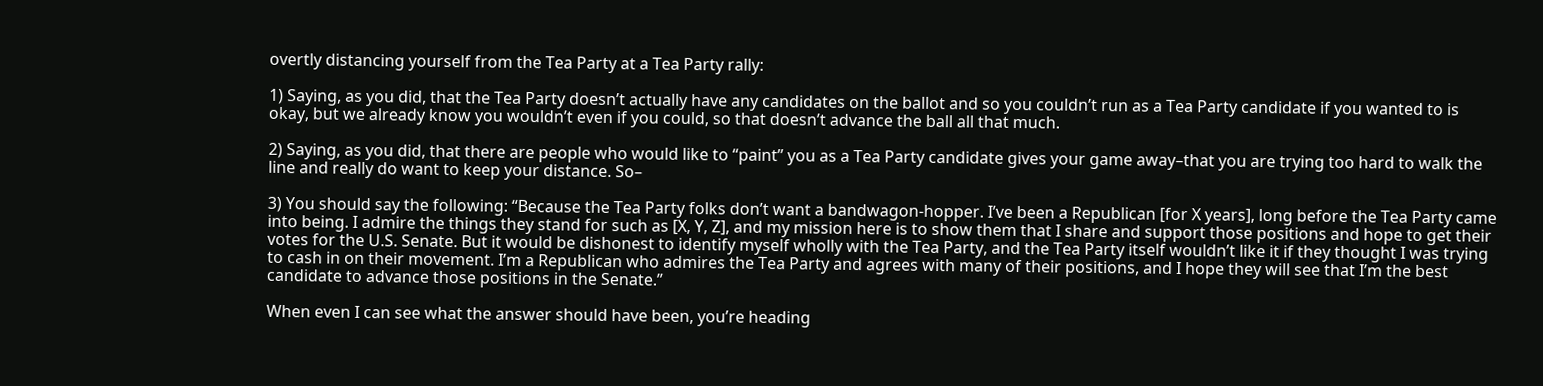overtly distancing yourself from the Tea Party at a Tea Party rally:

1) Saying, as you did, that the Tea Party doesn’t actually have any candidates on the ballot and so you couldn’t run as a Tea Party candidate if you wanted to is okay, but we already know you wouldn’t even if you could, so that doesn’t advance the ball all that much.

2) Saying, as you did, that there are people who would like to “paint” you as a Tea Party candidate gives your game away–that you are trying too hard to walk the line and really do want to keep your distance. So–

3) You should say the following: “Because the Tea Party folks don’t want a bandwagon-hopper. I’ve been a Republican [for X years], long before the Tea Party came into being. I admire the things they stand for such as [X, Y, Z], and my mission here is to show them that I share and support those positions and hope to get their votes for the U.S. Senate. But it would be dishonest to identify myself wholly with the Tea Party, and the Tea Party itself wouldn’t like it if they thought I was trying to cash in on their movement. I’m a Republican who admires the Tea Party and agrees with many of their positions, and I hope they will see that I’m the best candidate to advance those positions in the Senate.”

When even I can see what the answer should have been, you’re heading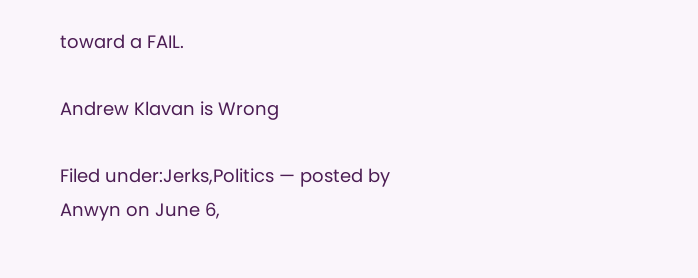toward a FAIL.

Andrew Klavan is Wrong

Filed under:Jerks,Politics — posted by Anwyn on June 6,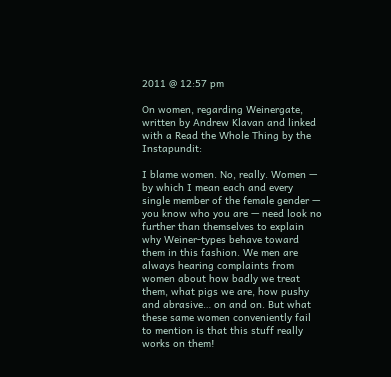2011 @ 12:57 pm

On women, regarding Weinergate, written by Andrew Klavan and linked with a Read the Whole Thing by the Instapundit:

I blame women. No, really. Women — by which I mean each and every single member of the female gender — you know who you are — need look no further than themselves to explain why Weiner-types behave toward them in this fashion. We men are always hearing complaints from women about how badly we treat them, what pigs we are, how pushy and abrasive… on and on. But what these same women conveniently fail to mention is that this stuff really works on them!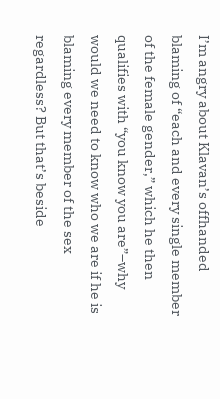I’m angry about Klavan’s offhanded blaming of “each and every single member of the female gender,” which he then qualifies with “you know you are”–why would we need to know who we are if he is blaming every member of the sex regardless? But that’s beside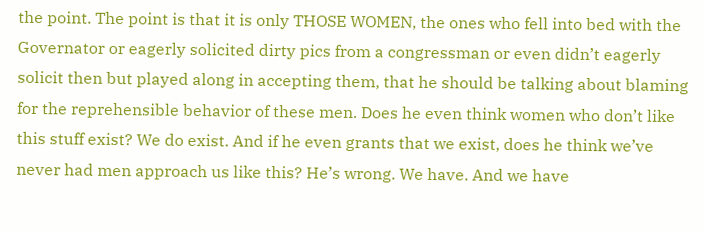the point. The point is that it is only THOSE WOMEN, the ones who fell into bed with the Governator or eagerly solicited dirty pics from a congressman or even didn’t eagerly solicit then but played along in accepting them, that he should be talking about blaming for the reprehensible behavior of these men. Does he even think women who don’t like this stuff exist? We do exist. And if he even grants that we exist, does he think we’ve never had men approach us like this? He’s wrong. We have. And we have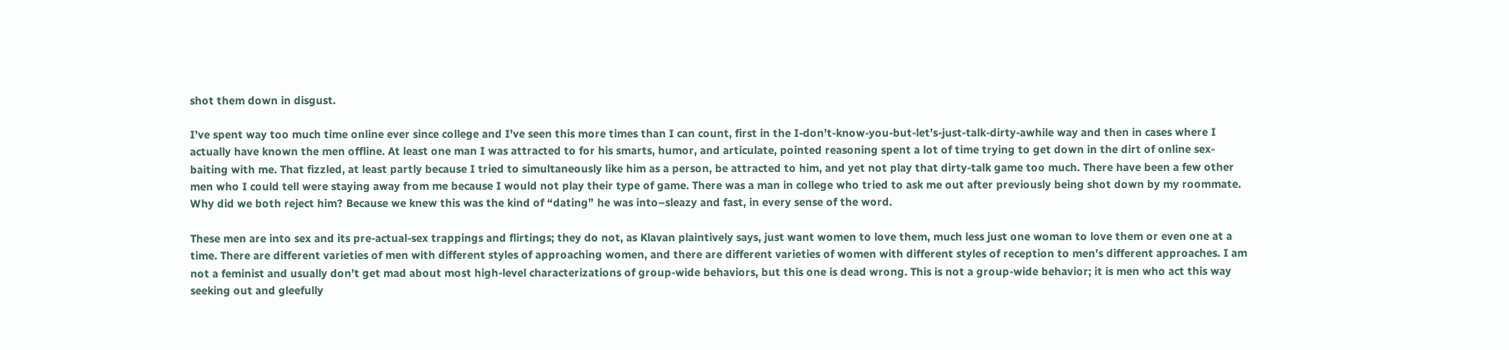shot them down in disgust.

I’ve spent way too much time online ever since college and I’ve seen this more times than I can count, first in the I-don’t-know-you-but-let’s-just-talk-dirty-awhile way and then in cases where I actually have known the men offline. At least one man I was attracted to for his smarts, humor, and articulate, pointed reasoning spent a lot of time trying to get down in the dirt of online sex-baiting with me. That fizzled, at least partly because I tried to simultaneously like him as a person, be attracted to him, and yet not play that dirty-talk game too much. There have been a few other men who I could tell were staying away from me because I would not play their type of game. There was a man in college who tried to ask me out after previously being shot down by my roommate. Why did we both reject him? Because we knew this was the kind of “dating” he was into–sleazy and fast, in every sense of the word.

These men are into sex and its pre-actual-sex trappings and flirtings; they do not, as Klavan plaintively says, just want women to love them, much less just one woman to love them or even one at a time. There are different varieties of men with different styles of approaching women, and there are different varieties of women with different styles of reception to men’s different approaches. I am not a feminist and usually don’t get mad about most high-level characterizations of group-wide behaviors, but this one is dead wrong. This is not a group-wide behavior; it is men who act this way seeking out and gleefully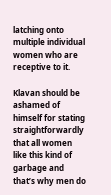latching onto multiple individual women who are receptive to it.

Klavan should be ashamed of himself for stating straightforwardly that all women like this kind of garbage and that’s why men do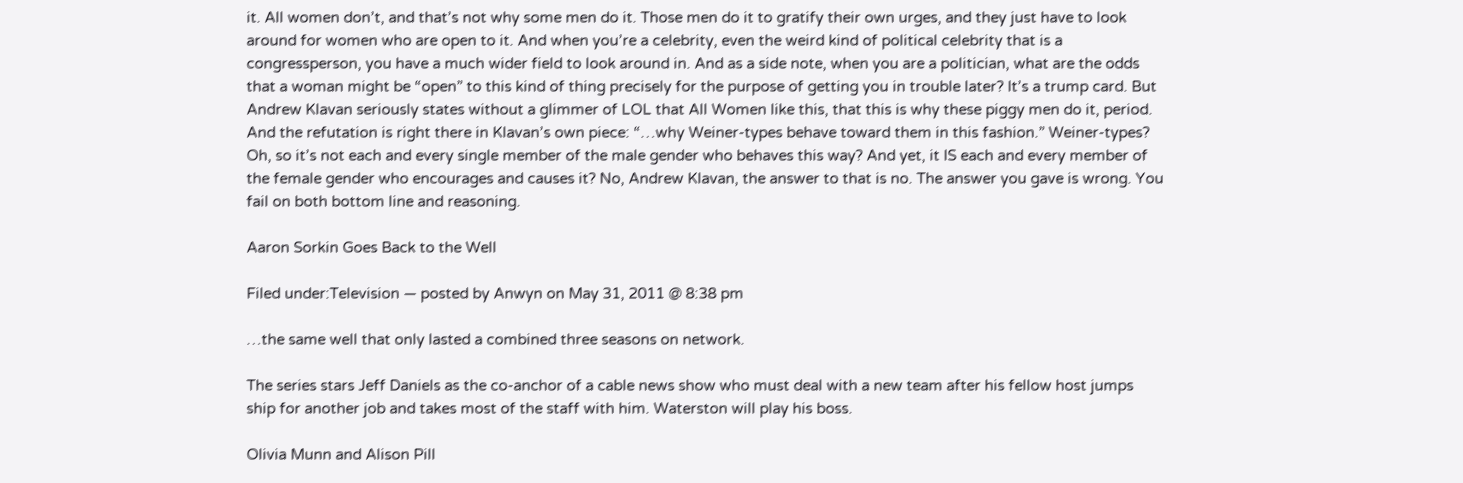it. All women don’t, and that’s not why some men do it. Those men do it to gratify their own urges, and they just have to look around for women who are open to it. And when you’re a celebrity, even the weird kind of political celebrity that is a congressperson, you have a much wider field to look around in. And as a side note, when you are a politician, what are the odds that a woman might be “open” to this kind of thing precisely for the purpose of getting you in trouble later? It’s a trump card. But Andrew Klavan seriously states without a glimmer of LOL that All Women like this, that this is why these piggy men do it, period. And the refutation is right there in Klavan’s own piece: “…why Weiner-types behave toward them in this fashion.” Weiner-types? Oh, so it’s not each and every single member of the male gender who behaves this way? And yet, it IS each and every member of the female gender who encourages and causes it? No, Andrew Klavan, the answer to that is no. The answer you gave is wrong. You fail on both bottom line and reasoning.

Aaron Sorkin Goes Back to the Well

Filed under:Television — posted by Anwyn on May 31, 2011 @ 8:38 pm

…the same well that only lasted a combined three seasons on network.

The series stars Jeff Daniels as the co-anchor of a cable news show who must deal with a new team after his fellow host jumps ship for another job and takes most of the staff with him. Waterston will play his boss.

Olivia Munn and Alison Pill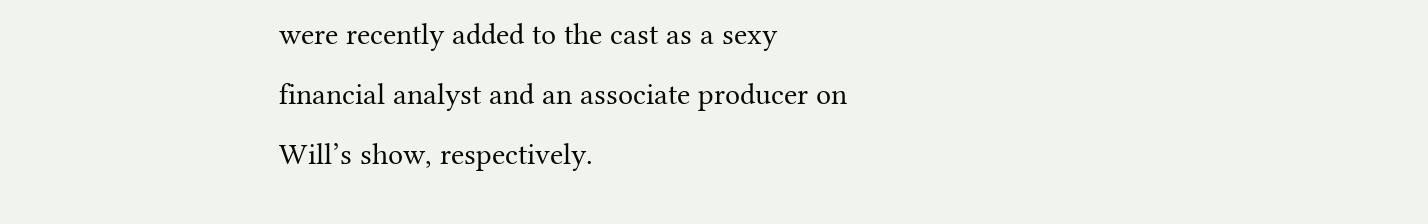were recently added to the cast as a sexy financial analyst and an associate producer on Will’s show, respectively.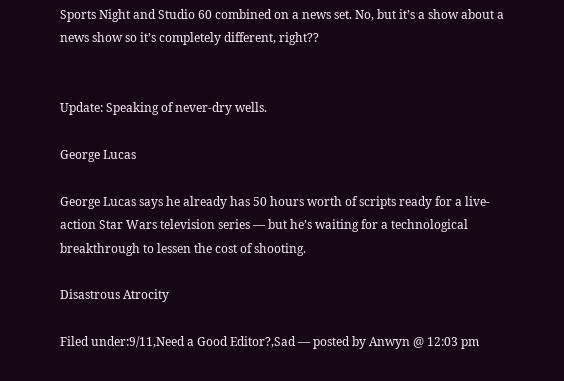Sports Night and Studio 60 combined on a news set. No, but it’s a show about a news show so it’s completely different, right??


Update: Speaking of never-dry wells.

George Lucas

George Lucas says he already has 50 hours worth of scripts ready for a live-action Star Wars television series — but he’s waiting for a technological breakthrough to lessen the cost of shooting.

Disastrous Atrocity

Filed under:9/11,Need a Good Editor?,Sad — posted by Anwyn @ 12:03 pm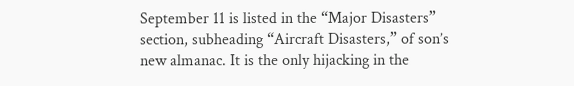September 11 is listed in the “Major Disasters” section, subheading “Aircraft Disasters,” of son’s new almanac. It is the only hijacking in the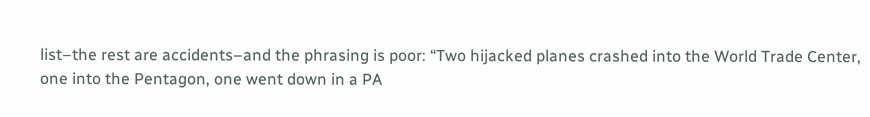list–the rest are accidents–and the phrasing is poor: “Two hijacked planes crashed into the World Trade Center, one into the Pentagon, one went down in a PA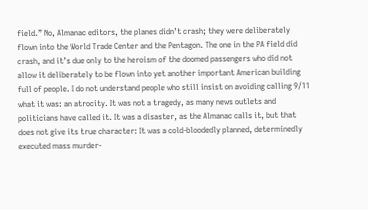field.” No, Almanac editors, the planes didn’t crash; they were deliberately flown into the World Trade Center and the Pentagon. The one in the PA field did crash, and it’s due only to the heroism of the doomed passengers who did not allow it deliberately to be flown into yet another important American building full of people. I do not understand people who still insist on avoiding calling 9/11 what it was: an atrocity. It was not a tragedy, as many news outlets and politicians have called it. It was a disaster, as the Almanac calls it, but that does not give its true character: It was a cold-bloodedly planned, determinedly executed mass murder-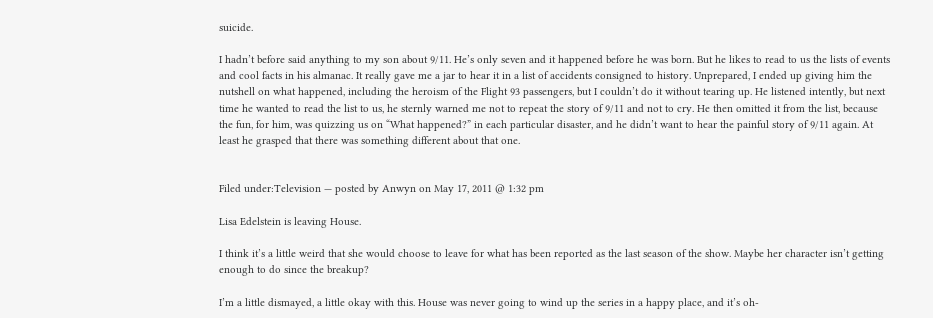suicide.

I hadn’t before said anything to my son about 9/11. He’s only seven and it happened before he was born. But he likes to read to us the lists of events and cool facts in his almanac. It really gave me a jar to hear it in a list of accidents consigned to history. Unprepared, I ended up giving him the nutshell on what happened, including the heroism of the Flight 93 passengers, but I couldn’t do it without tearing up. He listened intently, but next time he wanted to read the list to us, he sternly warned me not to repeat the story of 9/11 and not to cry. He then omitted it from the list, because the fun, for him, was quizzing us on “What happened?” in each particular disaster, and he didn’t want to hear the painful story of 9/11 again. At least he grasped that there was something different about that one.


Filed under:Television — posted by Anwyn on May 17, 2011 @ 1:32 pm

Lisa Edelstein is leaving House.

I think it’s a little weird that she would choose to leave for what has been reported as the last season of the show. Maybe her character isn’t getting enough to do since the breakup?

I’m a little dismayed, a little okay with this. House was never going to wind up the series in a happy place, and it’s oh-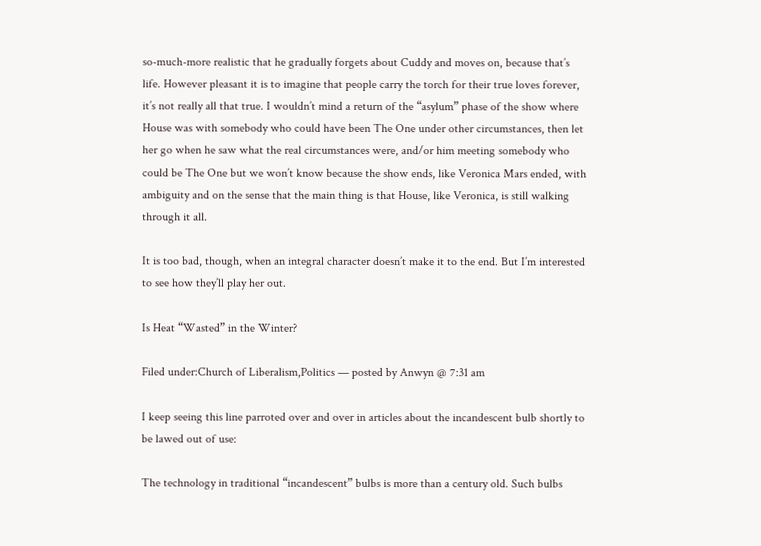so-much-more realistic that he gradually forgets about Cuddy and moves on, because that’s life. However pleasant it is to imagine that people carry the torch for their true loves forever, it’s not really all that true. I wouldn’t mind a return of the “asylum” phase of the show where House was with somebody who could have been The One under other circumstances, then let her go when he saw what the real circumstances were, and/or him meeting somebody who could be The One but we won’t know because the show ends, like Veronica Mars ended, with ambiguity and on the sense that the main thing is that House, like Veronica, is still walking through it all.

It is too bad, though, when an integral character doesn’t make it to the end. But I’m interested to see how they’ll play her out.

Is Heat “Wasted” in the Winter?

Filed under:Church of Liberalism,Politics — posted by Anwyn @ 7:31 am

I keep seeing this line parroted over and over in articles about the incandescent bulb shortly to be lawed out of use:

The technology in traditional “incandescent” bulbs is more than a century old. Such bulbs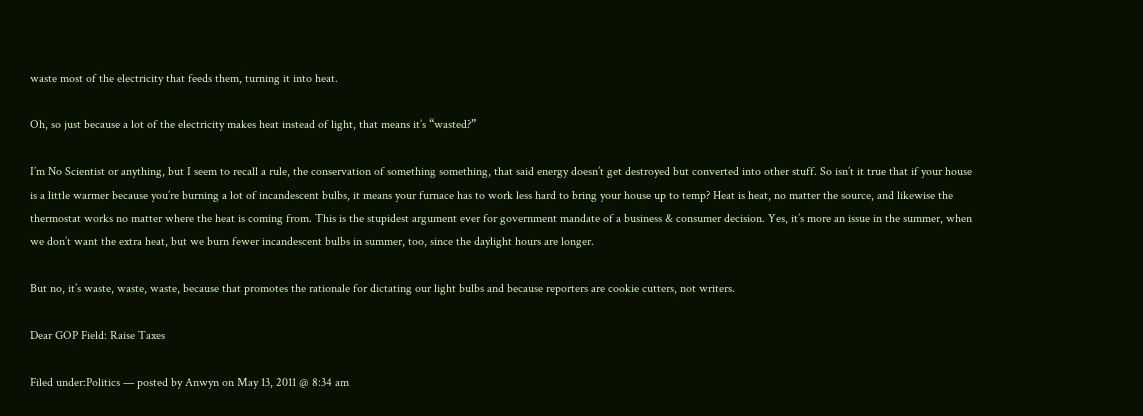waste most of the electricity that feeds them, turning it into heat.

Oh, so just because a lot of the electricity makes heat instead of light, that means it’s “wasted?”

I’m No Scientist or anything, but I seem to recall a rule, the conservation of something something, that said energy doesn’t get destroyed but converted into other stuff. So isn’t it true that if your house is a little warmer because you’re burning a lot of incandescent bulbs, it means your furnace has to work less hard to bring your house up to temp? Heat is heat, no matter the source, and likewise the thermostat works no matter where the heat is coming from. This is the stupidest argument ever for government mandate of a business & consumer decision. Yes, it’s more an issue in the summer, when we don’t want the extra heat, but we burn fewer incandescent bulbs in summer, too, since the daylight hours are longer.

But no, it’s waste, waste, waste, because that promotes the rationale for dictating our light bulbs and because reporters are cookie cutters, not writers.

Dear GOP Field: Raise Taxes

Filed under:Politics — posted by Anwyn on May 13, 2011 @ 8:34 am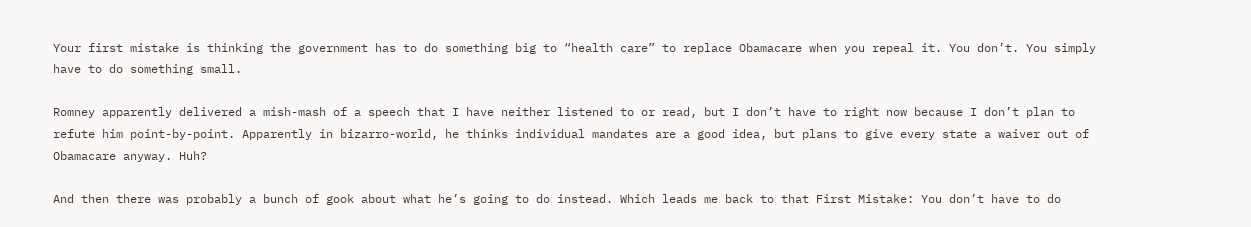Your first mistake is thinking the government has to do something big to “health care” to replace Obamacare when you repeal it. You don’t. You simply have to do something small.

Romney apparently delivered a mish-mash of a speech that I have neither listened to or read, but I don’t have to right now because I don’t plan to refute him point-by-point. Apparently in bizarro-world, he thinks individual mandates are a good idea, but plans to give every state a waiver out of Obamacare anyway. Huh?

And then there was probably a bunch of gook about what he’s going to do instead. Which leads me back to that First Mistake: You don’t have to do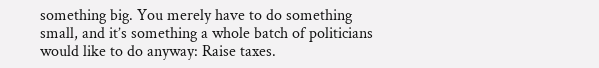something big. You merely have to do something small, and it’s something a whole batch of politicians would like to do anyway: Raise taxes.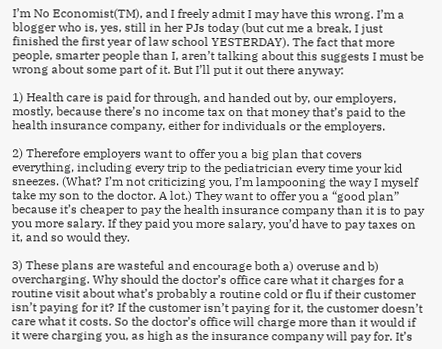I’m No Economist(TM), and I freely admit I may have this wrong. I’m a blogger who is, yes, still in her PJs today (but cut me a break, I just finished the first year of law school YESTERDAY). The fact that more people, smarter people than I, aren’t talking about this suggests I must be wrong about some part of it. But I’ll put it out there anyway:

1) Health care is paid for through, and handed out by, our employers, mostly, because there’s no income tax on that money that’s paid to the health insurance company, either for individuals or the employers.

2) Therefore employers want to offer you a big plan that covers everything, including every trip to the pediatrician every time your kid sneezes. (What? I’m not criticizing you, I’m lampooning the way I myself take my son to the doctor. A lot.) They want to offer you a “good plan” because it’s cheaper to pay the health insurance company than it is to pay you more salary. If they paid you more salary, you’d have to pay taxes on it, and so would they.

3) These plans are wasteful and encourage both a) overuse and b) overcharging. Why should the doctor’s office care what it charges for a routine visit about what’s probably a routine cold or flu if their customer isn’t paying for it? If the customer isn’t paying for it, the customer doesn’t care what it costs. So the doctor’s office will charge more than it would if it were charging you, as high as the insurance company will pay for. It’s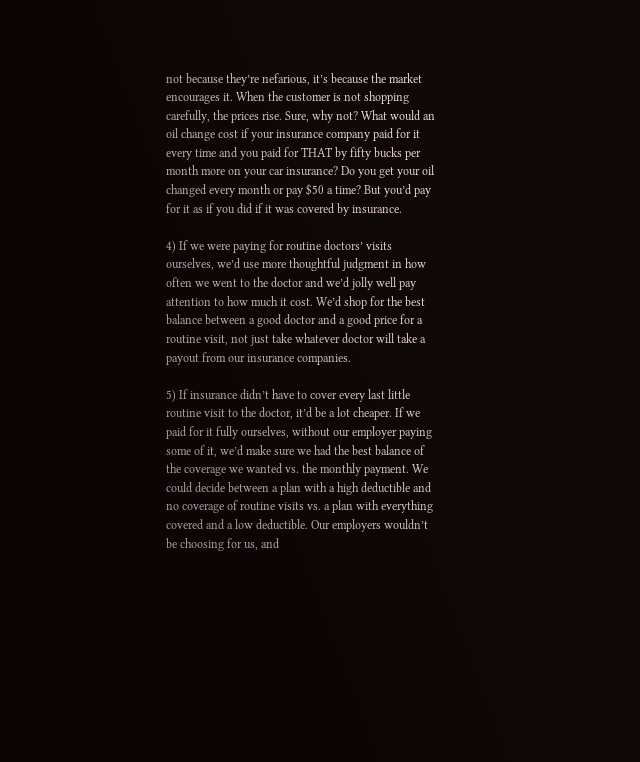not because they’re nefarious, it’s because the market encourages it. When the customer is not shopping carefully, the prices rise. Sure, why not? What would an oil change cost if your insurance company paid for it every time and you paid for THAT by fifty bucks per month more on your car insurance? Do you get your oil changed every month or pay $50 a time? But you’d pay for it as if you did if it was covered by insurance.

4) If we were paying for routine doctors’ visits ourselves, we’d use more thoughtful judgment in how often we went to the doctor and we’d jolly well pay attention to how much it cost. We’d shop for the best balance between a good doctor and a good price for a routine visit, not just take whatever doctor will take a payout from our insurance companies.

5) If insurance didn’t have to cover every last little routine visit to the doctor, it’d be a lot cheaper. If we paid for it fully ourselves, without our employer paying some of it, we’d make sure we had the best balance of the coverage we wanted vs. the monthly payment. We could decide between a plan with a high deductible and no coverage of routine visits vs. a plan with everything covered and a low deductible. Our employers wouldn’t be choosing for us, and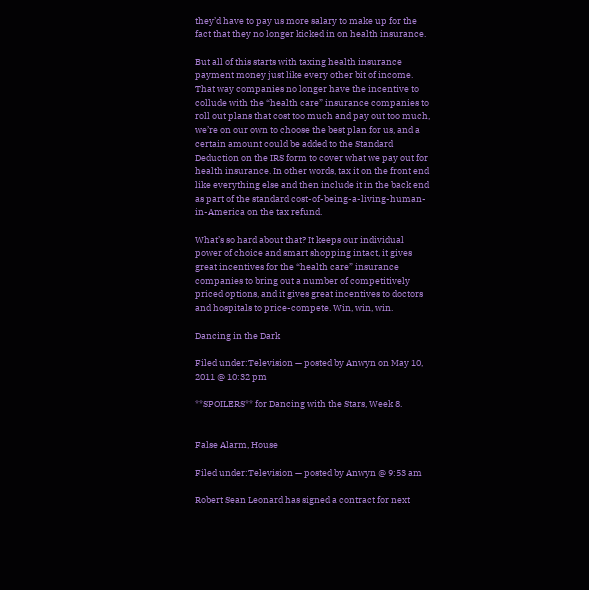they’d have to pay us more salary to make up for the fact that they no longer kicked in on health insurance.

But all of this starts with taxing health insurance payment money just like every other bit of income. That way companies no longer have the incentive to collude with the “health care” insurance companies to roll out plans that cost too much and pay out too much, we’re on our own to choose the best plan for us, and a certain amount could be added to the Standard Deduction on the IRS form to cover what we pay out for health insurance. In other words, tax it on the front end like everything else and then include it in the back end as part of the standard cost-of-being-a-living-human-in-America on the tax refund.

What’s so hard about that? It keeps our individual power of choice and smart shopping intact, it gives great incentives for the “health care” insurance companies to bring out a number of competitively priced options, and it gives great incentives to doctors and hospitals to price-compete. Win, win, win.

Dancing in the Dark

Filed under:Television — posted by Anwyn on May 10, 2011 @ 10:32 pm

**SPOILERS** for Dancing with the Stars, Week 8.


False Alarm, House

Filed under:Television — posted by Anwyn @ 9:53 am

Robert Sean Leonard has signed a contract for next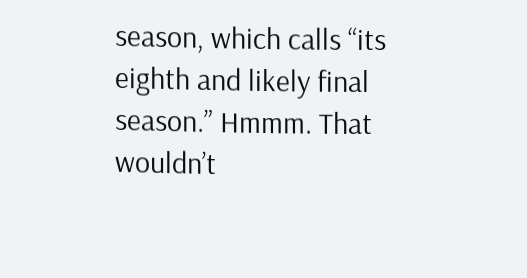season, which calls “its eighth and likely final season.” Hmmm. That wouldn’t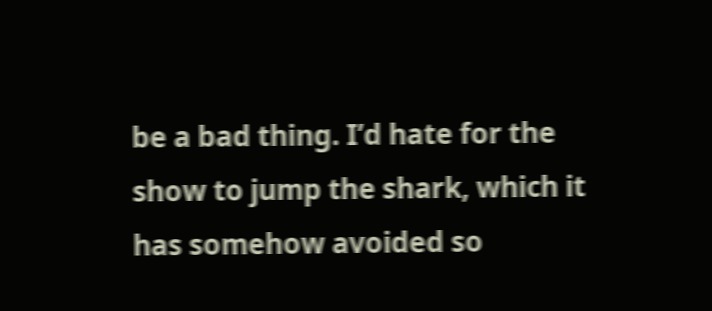be a bad thing. I’d hate for the show to jump the shark, which it has somehow avoided so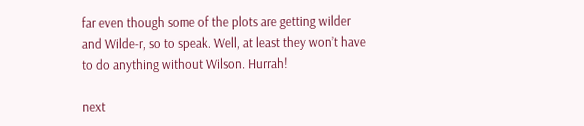far even though some of the plots are getting wilder and Wilde-r, so to speak. Well, at least they won’t have to do anything without Wilson. Hurrah!

next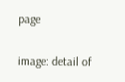page

image: detail of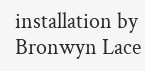installation by Bronwyn Lace